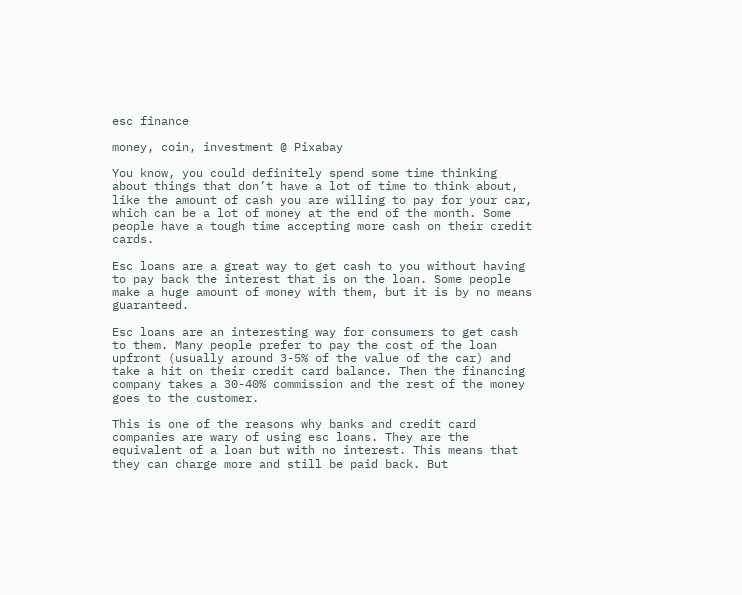esc finance

money, coin, investment @ Pixabay

You know, you could definitely spend some time thinking about things that don’t have a lot of time to think about, like the amount of cash you are willing to pay for your car, which can be a lot of money at the end of the month. Some people have a tough time accepting more cash on their credit cards.

Esc loans are a great way to get cash to you without having to pay back the interest that is on the loan. Some people make a huge amount of money with them, but it is by no means guaranteed.

Esc loans are an interesting way for consumers to get cash to them. Many people prefer to pay the cost of the loan upfront (usually around 3-5% of the value of the car) and take a hit on their credit card balance. Then the financing company takes a 30-40% commission and the rest of the money goes to the customer.

This is one of the reasons why banks and credit card companies are wary of using esc loans. They are the equivalent of a loan but with no interest. This means that they can charge more and still be paid back. But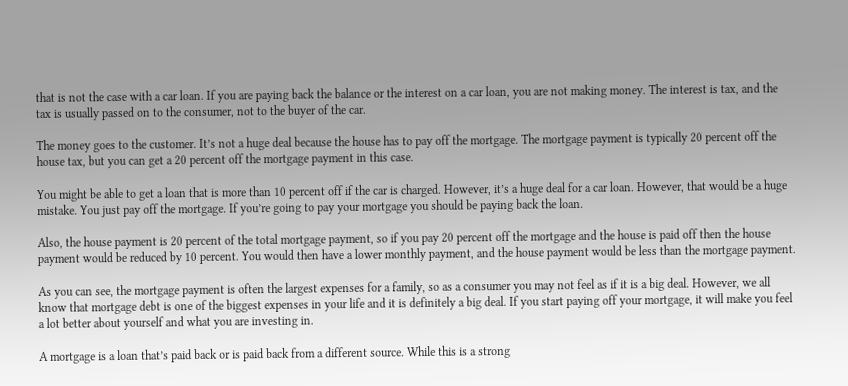that is not the case with a car loan. If you are paying back the balance or the interest on a car loan, you are not making money. The interest is tax, and the tax is usually passed on to the consumer, not to the buyer of the car.

The money goes to the customer. It’s not a huge deal because the house has to pay off the mortgage. The mortgage payment is typically 20 percent off the house tax, but you can get a 20 percent off the mortgage payment in this case.

You might be able to get a loan that is more than 10 percent off if the car is charged. However, it’s a huge deal for a car loan. However, that would be a huge mistake. You just pay off the mortgage. If you’re going to pay your mortgage you should be paying back the loan.

Also, the house payment is 20 percent of the total mortgage payment, so if you pay 20 percent off the mortgage and the house is paid off then the house payment would be reduced by 10 percent. You would then have a lower monthly payment, and the house payment would be less than the mortgage payment.

As you can see, the mortgage payment is often the largest expenses for a family, so as a consumer you may not feel as if it is a big deal. However, we all know that mortgage debt is one of the biggest expenses in your life and it is definitely a big deal. If you start paying off your mortgage, it will make you feel a lot better about yourself and what you are investing in.

A mortgage is a loan that’s paid back or is paid back from a different source. While this is a strong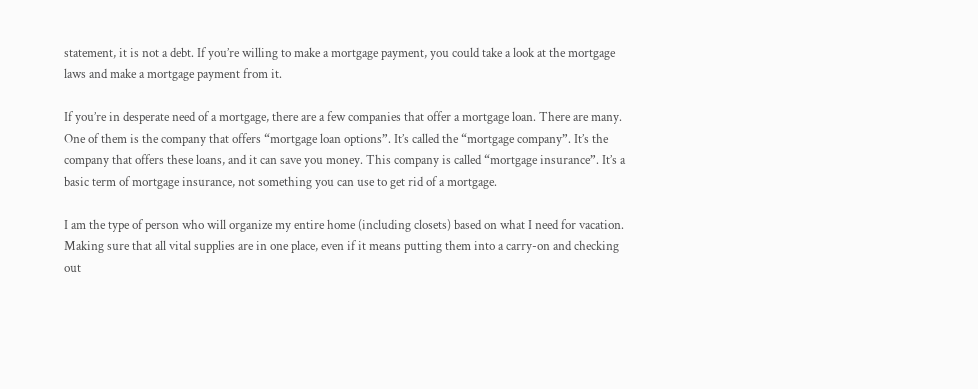statement, it is not a debt. If you’re willing to make a mortgage payment, you could take a look at the mortgage laws and make a mortgage payment from it.

If you’re in desperate need of a mortgage, there are a few companies that offer a mortgage loan. There are many. One of them is the company that offers “mortgage loan options”. It’s called the “mortgage company”. It’s the company that offers these loans, and it can save you money. This company is called “mortgage insurance”. It’s a basic term of mortgage insurance, not something you can use to get rid of a mortgage.

I am the type of person who will organize my entire home (including closets) based on what I need for vacation. Making sure that all vital supplies are in one place, even if it means putting them into a carry-on and checking out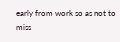early from work so as not to miss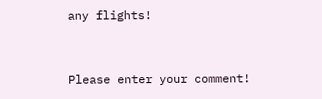any flights!


Please enter your comment!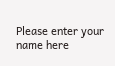Please enter your name here